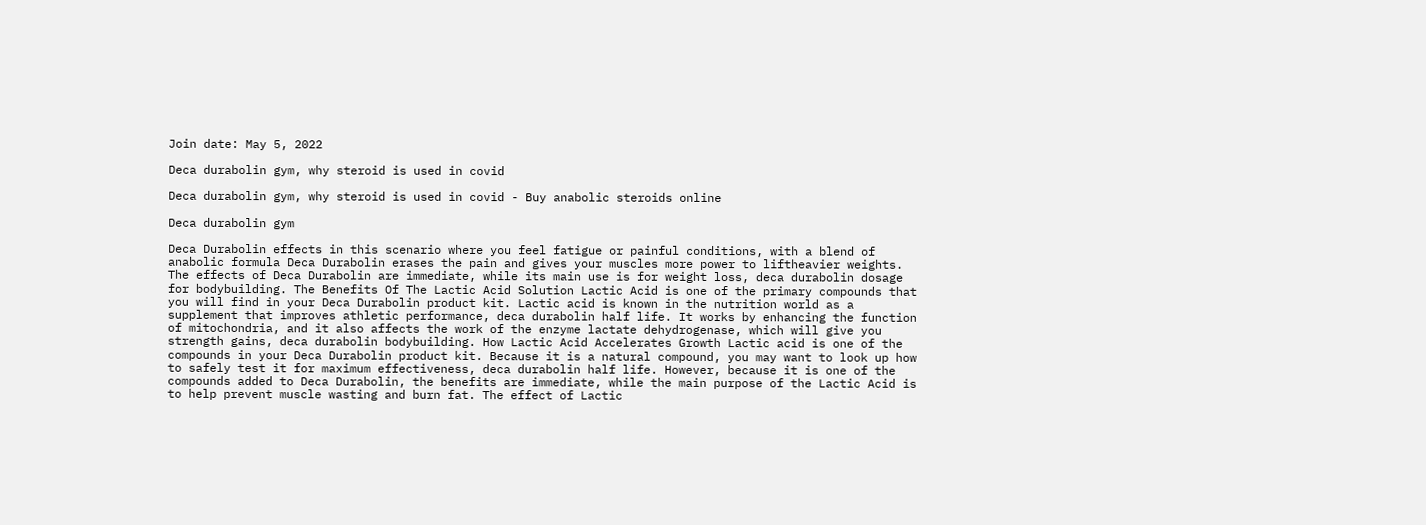Join date: May 5, 2022

Deca durabolin gym, why steroid is used in covid

Deca durabolin gym, why steroid is used in covid - Buy anabolic steroids online

Deca durabolin gym

Deca Durabolin effects in this scenario where you feel fatigue or painful conditions, with a blend of anabolic formula Deca Durabolin erases the pain and gives your muscles more power to liftheavier weights. The effects of Deca Durabolin are immediate, while its main use is for weight loss, deca durabolin dosage for bodybuilding. The Benefits Of The Lactic Acid Solution Lactic Acid is one of the primary compounds that you will find in your Deca Durabolin product kit. Lactic acid is known in the nutrition world as a supplement that improves athletic performance, deca durabolin half life. It works by enhancing the function of mitochondria, and it also affects the work of the enzyme lactate dehydrogenase, which will give you strength gains, deca durabolin bodybuilding. How Lactic Acid Accelerates Growth Lactic acid is one of the compounds in your Deca Durabolin product kit. Because it is a natural compound, you may want to look up how to safely test it for maximum effectiveness, deca durabolin half life. However, because it is one of the compounds added to Deca Durabolin, the benefits are immediate, while the main purpose of the Lactic Acid is to help prevent muscle wasting and burn fat. The effect of Lactic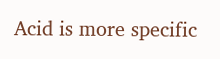Acid is more specific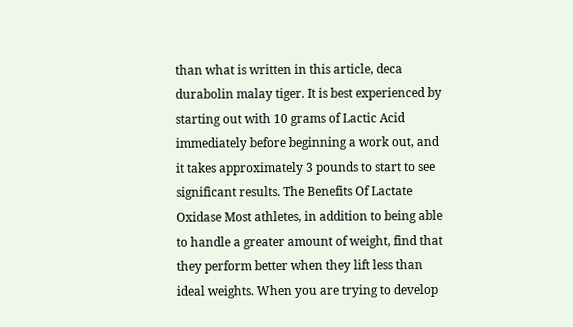than what is written in this article, deca durabolin malay tiger. It is best experienced by starting out with 10 grams of Lactic Acid immediately before beginning a work out, and it takes approximately 3 pounds to start to see significant results. The Benefits Of Lactate Oxidase Most athletes, in addition to being able to handle a greater amount of weight, find that they perform better when they lift less than ideal weights. When you are trying to develop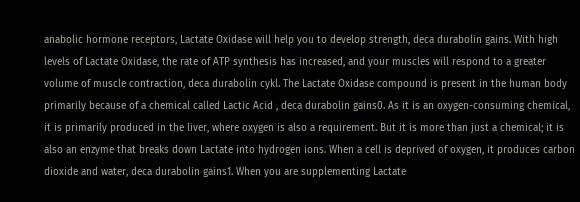anabolic hormone receptors, Lactate Oxidase will help you to develop strength, deca durabolin gains. With high levels of Lactate Oxidase, the rate of ATP synthesis has increased, and your muscles will respond to a greater volume of muscle contraction, deca durabolin cykl. The Lactate Oxidase compound is present in the human body primarily because of a chemical called Lactic Acid , deca durabolin gains0. As it is an oxygen-consuming chemical, it is primarily produced in the liver, where oxygen is also a requirement. But it is more than just a chemical; it is also an enzyme that breaks down Lactate into hydrogen ions. When a cell is deprived of oxygen, it produces carbon dioxide and water, deca durabolin gains1. When you are supplementing Lactate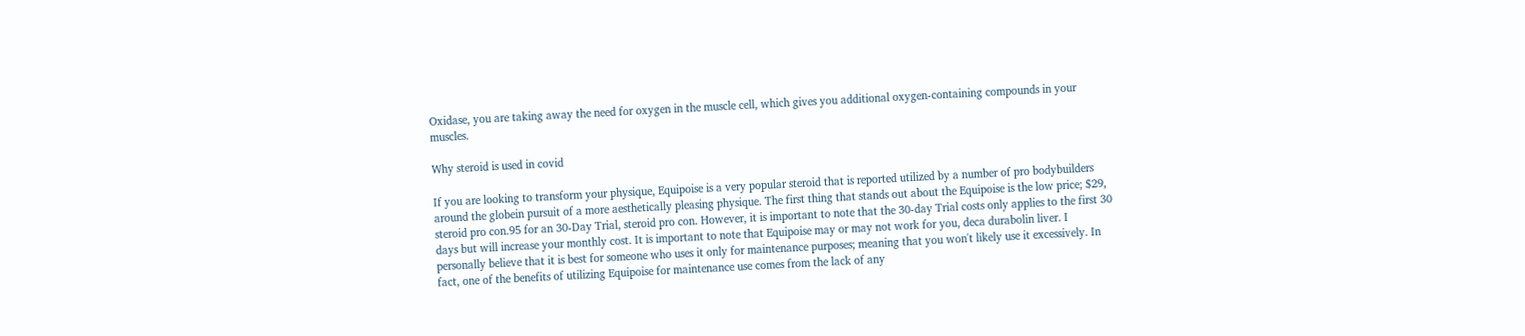Oxidase, you are taking away the need for oxygen in the muscle cell, which gives you additional oxygen-containing compounds in your muscles.

Why steroid is used in covid

If you are looking to transform your physique, Equipoise is a very popular steroid that is reported utilized by a number of pro bodybuilders around the globein pursuit of a more aesthetically pleasing physique. The first thing that stands out about the Equipoise is the low price; $29, steroid pro con.95 for an 30-Day Trial, steroid pro con. However, it is important to note that the 30-day Trial costs only applies to the first 30 days but will increase your monthly cost. It is important to note that Equipoise may or may not work for you, deca durabolin liver. I personally believe that it is best for someone who uses it only for maintenance purposes; meaning that you won't likely use it excessively. In fact, one of the benefits of utilizing Equipoise for maintenance use comes from the lack of any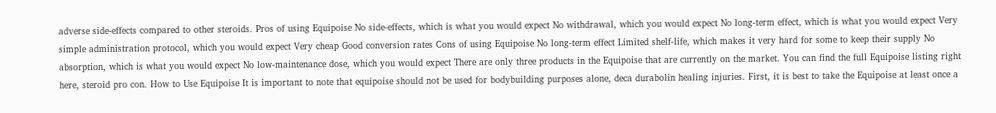adverse side-effects compared to other steroids. Pros of using Equipoise No side-effects, which is what you would expect No withdrawal, which you would expect No long-term effect, which is what you would expect Very simple administration protocol, which you would expect Very cheap Good conversion rates Cons of using Equipoise No long-term effect Limited shelf-life, which makes it very hard for some to keep their supply No absorption, which is what you would expect No low-maintenance dose, which you would expect There are only three products in the Equipoise that are currently on the market. You can find the full Equipoise listing right here, steroid pro con. How to Use Equipoise It is important to note that equipoise should not be used for bodybuilding purposes alone, deca durabolin healing injuries. First, it is best to take the Equipoise at least once a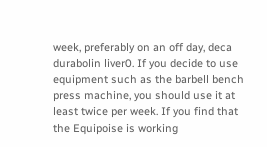week, preferably on an off day, deca durabolin liver0. If you decide to use equipment such as the barbell bench press machine, you should use it at least twice per week. If you find that the Equipoise is working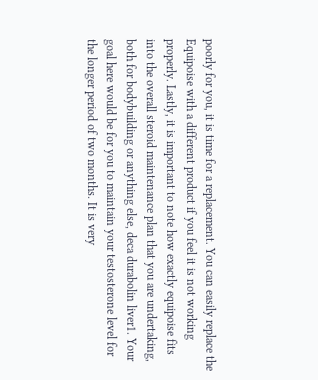poorly for you, it is time for a replacement. You can easily replace the Equipoise with a different product if you feel it is not working properly. Lastly, it is important to note how exactly equipoise fits into the overall steroid maintenance plan that you are undertaking, both for bodybuilding or anything else, deca durabolin liver1. Your goal here would be for you to maintain your testosterone level for the longer period of two months. It is very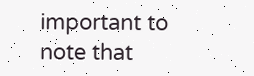important to note that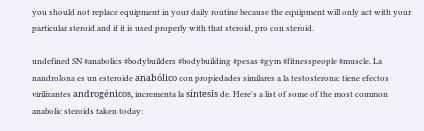you should not replace equipment in your daily routine because the equipment will only act with your particular steroid and if it is used properly with that steroid, pro con steroid.

undefined SN #anabolics #bodybuilders #bodybuilding #pesas #gym #fitnesspeople #muscle. La nandrolona es un esteroide anabólico con propiedades similares a la testosterona: tiene efectos virilizantes androgénicos, incrementa la síntesis de. Here's a list of some of the most common anabolic steroids taken today: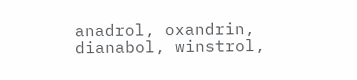anadrol, oxandrin, dianabol, winstrol,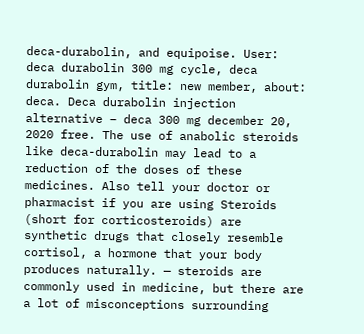deca-durabolin, and equipoise. User: deca durabolin 300 mg cycle, deca durabolin gym, title: new member, about: deca. Deca durabolin injection alternative – deca 300 mg december 20, 2020 free. The use of anabolic steroids like deca-durabolin may lead to a reduction of the doses of these medicines. Also tell your doctor or pharmacist if you are using Steroids (short for corticosteroids) are synthetic drugs that closely resemble cortisol, a hormone that your body produces naturally. — steroids are commonly used in medicine, but there are a lot of misconceptions surrounding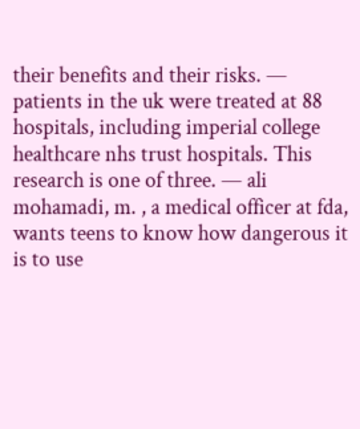their benefits and their risks. — patients in the uk were treated at 88 hospitals, including imperial college healthcare nhs trust hospitals. This research is one of three. — ali mohamadi, m. , a medical officer at fda, wants teens to know how dangerous it is to use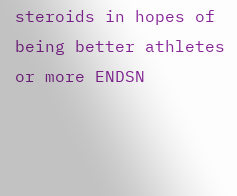steroids in hopes of being better athletes or more ENDSN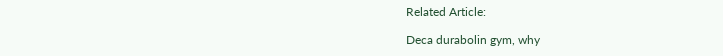Related Article:

Deca durabolin gym, why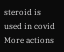steroid is used in covid
More actions